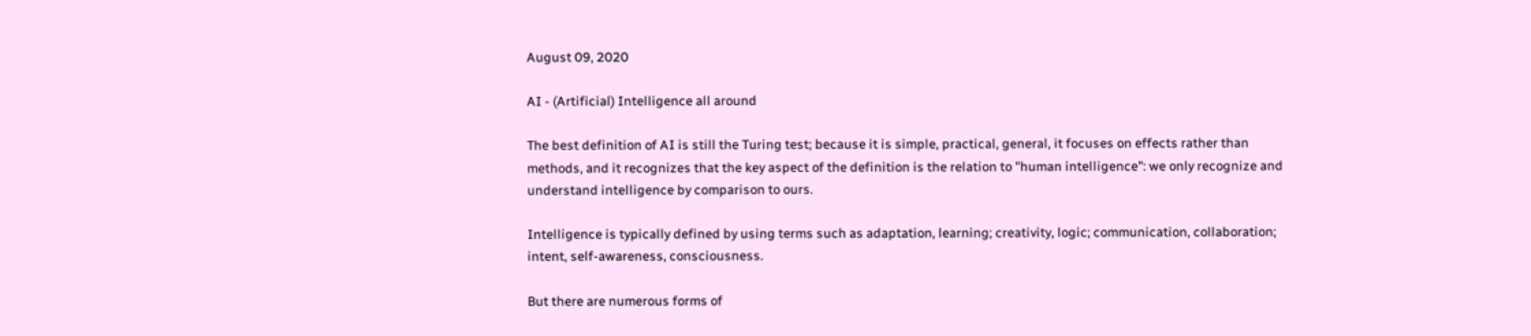August 09, 2020

AI - (Artificial) Intelligence all around

The best definition of AI is still the Turing test; because it is simple, practical, general, it focuses on effects rather than methods, and it recognizes that the key aspect of the definition is the relation to "human intelligence": we only recognize and understand intelligence by comparison to ours.

Intelligence is typically defined by using terms such as adaptation, learning; creativity, logic; communication, collaboration; intent, self-awareness, consciousness.

But there are numerous forms of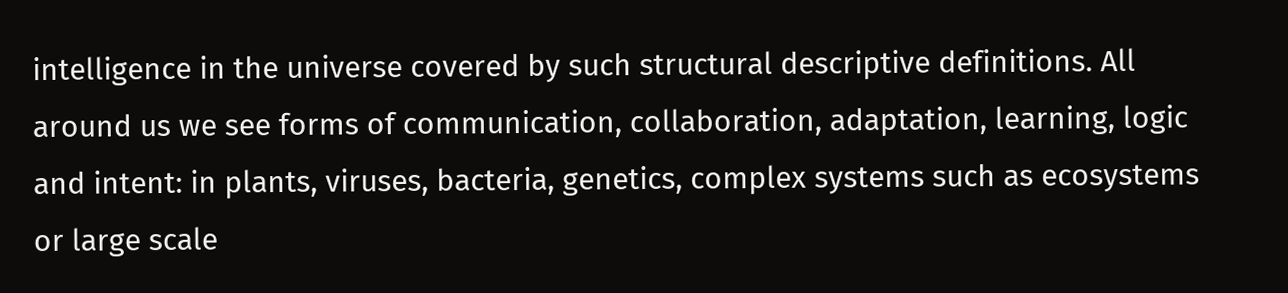intelligence in the universe covered by such structural descriptive definitions. All around us we see forms of communication, collaboration, adaptation, learning, logic and intent: in plants, viruses, bacteria, genetics, complex systems such as ecosystems or large scale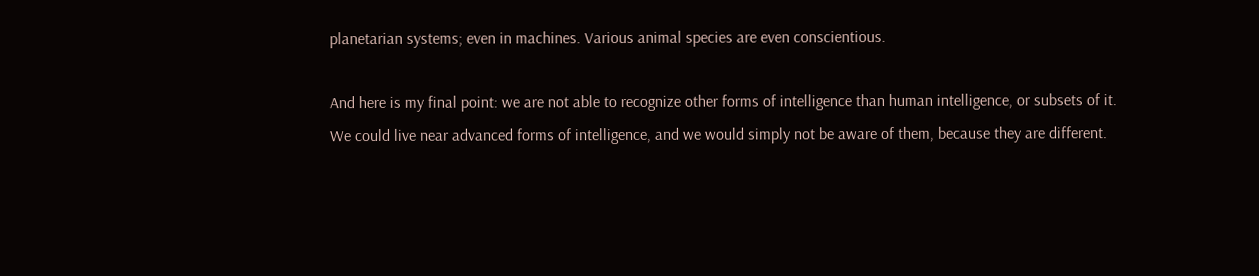planetarian systems; even in machines. Various animal species are even conscientious.

And here is my final point: we are not able to recognize other forms of intelligence than human intelligence, or subsets of it.
We could live near advanced forms of intelligence, and we would simply not be aware of them, because they are different.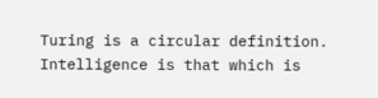Turing is a circular definition. Intelligence is that which is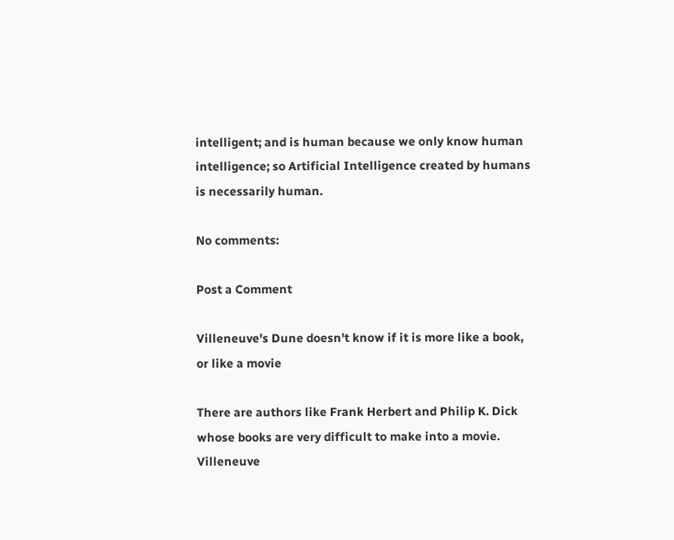intelligent; and is human because we only know human intelligence; so Artificial Intelligence created by humans is necessarily human.

No comments:

Post a Comment

Villeneuve's Dune doesn't know if it is more like a book, or like a movie

There are authors like Frank Herbert and Philip K. Dick whose books are very difficult to make into a movie. Villeneuve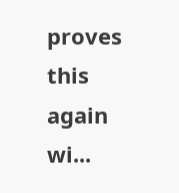proves this again wi...